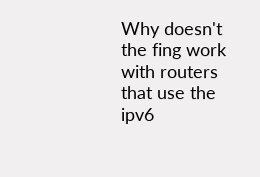Why doesn't the fing work with routers that use the ipv6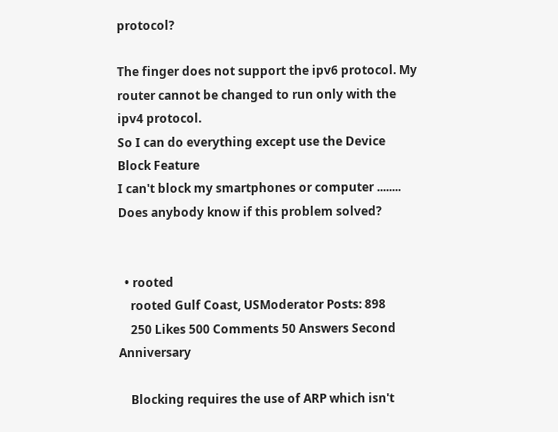protocol?

The finger does not support the ipv6 protocol. My router cannot be changed to run only with the ipv4 protocol.
So I can do everything except use the Device Block Feature
I can't block my smartphones or computer ........ Does anybody know if this problem solved?


  • rooted
    rooted Gulf Coast, USModerator Posts: 898
    250 Likes 500 Comments 50 Answers Second Anniversary

    Blocking requires the use of ARP which isn't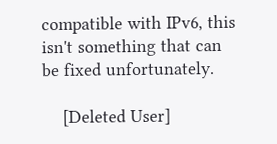compatible with IPv6, this isn't something that can be fixed unfortunately.

    [Deleted User]